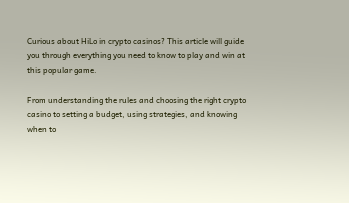Curious about HiLo in crypto casinos? This article will guide you through everything you need to know to play and win at this popular game.

From understanding the rules and choosing the right crypto casino to setting a budget, using strategies, and knowing when to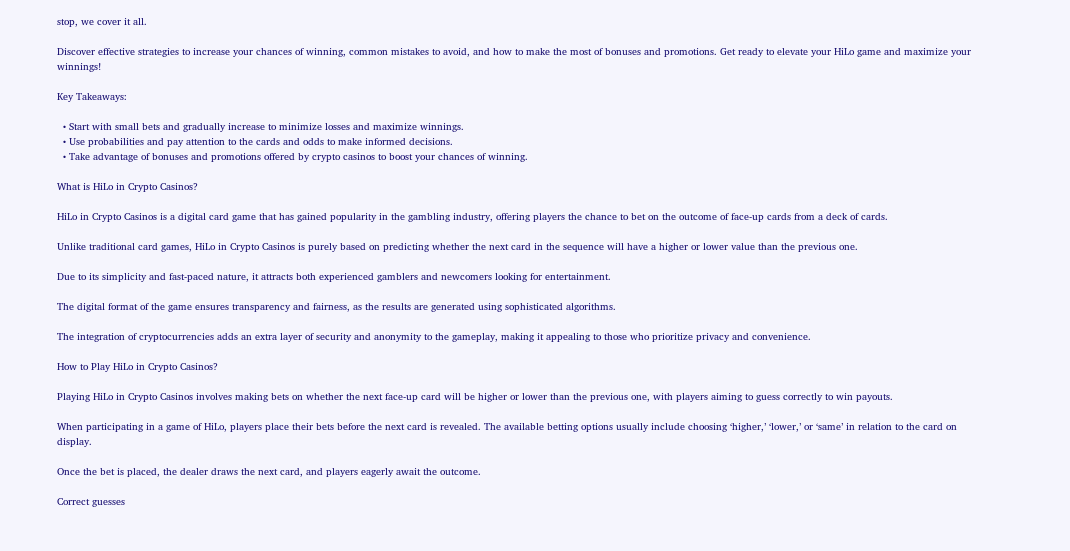stop, we cover it all.

Discover effective strategies to increase your chances of winning, common mistakes to avoid, and how to make the most of bonuses and promotions. Get ready to elevate your HiLo game and maximize your winnings!

Key Takeaways:

  • Start with small bets and gradually increase to minimize losses and maximize winnings.
  • Use probabilities and pay attention to the cards and odds to make informed decisions.
  • Take advantage of bonuses and promotions offered by crypto casinos to boost your chances of winning.

What is HiLo in Crypto Casinos?

HiLo in Crypto Casinos is a digital card game that has gained popularity in the gambling industry, offering players the chance to bet on the outcome of face-up cards from a deck of cards.

Unlike traditional card games, HiLo in Crypto Casinos is purely based on predicting whether the next card in the sequence will have a higher or lower value than the previous one.

Due to its simplicity and fast-paced nature, it attracts both experienced gamblers and newcomers looking for entertainment.

The digital format of the game ensures transparency and fairness, as the results are generated using sophisticated algorithms.

The integration of cryptocurrencies adds an extra layer of security and anonymity to the gameplay, making it appealing to those who prioritize privacy and convenience.

How to Play HiLo in Crypto Casinos?

Playing HiLo in Crypto Casinos involves making bets on whether the next face-up card will be higher or lower than the previous one, with players aiming to guess correctly to win payouts.

When participating in a game of HiLo, players place their bets before the next card is revealed. The available betting options usually include choosing ‘higher,’ ‘lower,’ or ‘same’ in relation to the card on display.

Once the bet is placed, the dealer draws the next card, and players eagerly await the outcome.

Correct guesses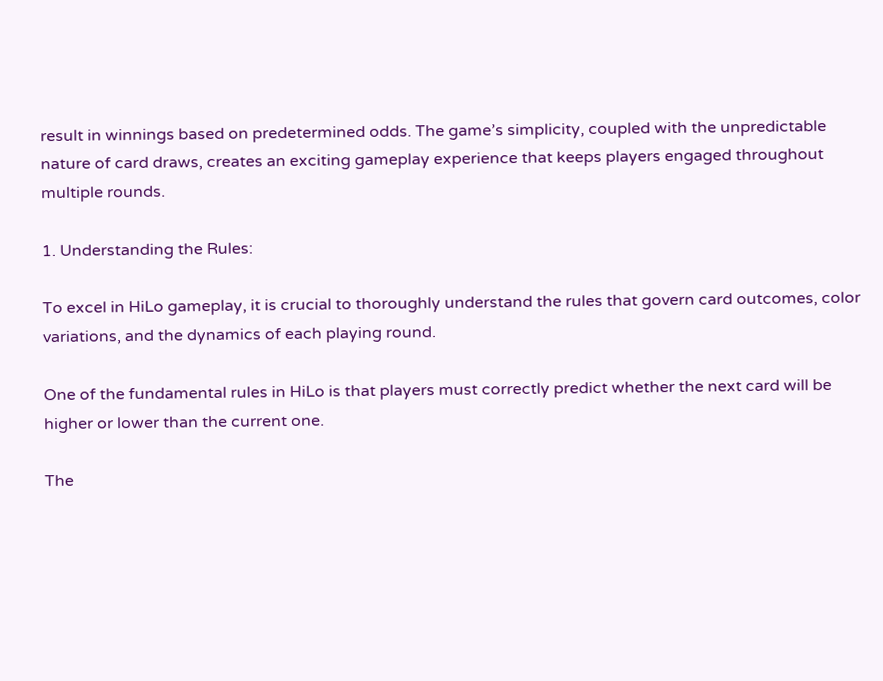result in winnings based on predetermined odds. The game’s simplicity, coupled with the unpredictable nature of card draws, creates an exciting gameplay experience that keeps players engaged throughout multiple rounds.

1. Understanding the Rules:

To excel in HiLo gameplay, it is crucial to thoroughly understand the rules that govern card outcomes, color variations, and the dynamics of each playing round.

One of the fundamental rules in HiLo is that players must correctly predict whether the next card will be higher or lower than the current one.

The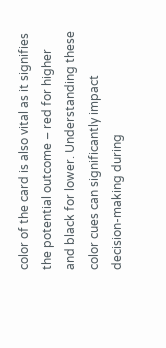color of the card is also vital as it signifies the potential outcome – red for higher and black for lower. Understanding these color cues can significantly impact decision-making during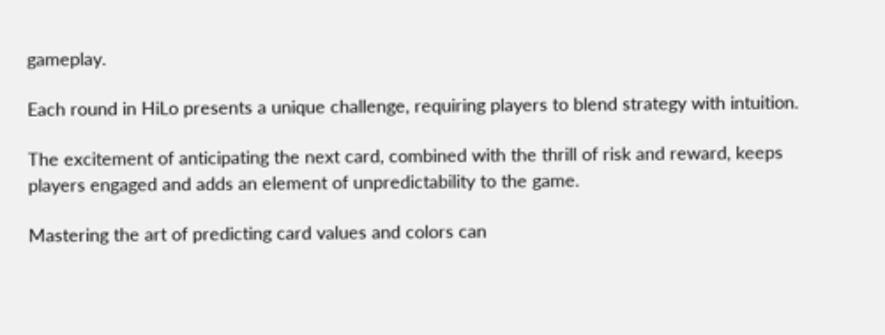gameplay.

Each round in HiLo presents a unique challenge, requiring players to blend strategy with intuition.

The excitement of anticipating the next card, combined with the thrill of risk and reward, keeps players engaged and adds an element of unpredictability to the game.

Mastering the art of predicting card values and colors can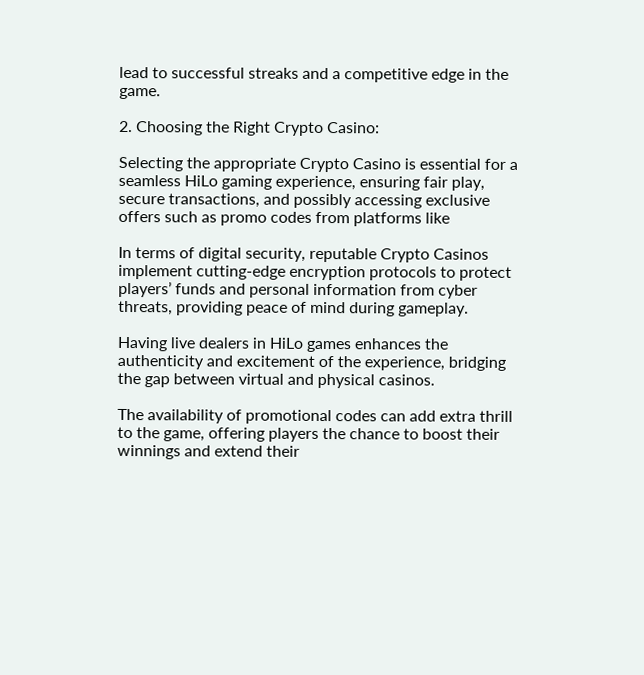lead to successful streaks and a competitive edge in the game.

2. Choosing the Right Crypto Casino:

Selecting the appropriate Crypto Casino is essential for a seamless HiLo gaming experience, ensuring fair play, secure transactions, and possibly accessing exclusive offers such as promo codes from platforms like

In terms of digital security, reputable Crypto Casinos implement cutting-edge encryption protocols to protect players’ funds and personal information from cyber threats, providing peace of mind during gameplay.

Having live dealers in HiLo games enhances the authenticity and excitement of the experience, bridging the gap between virtual and physical casinos.

The availability of promotional codes can add extra thrill to the game, offering players the chance to boost their winnings and extend their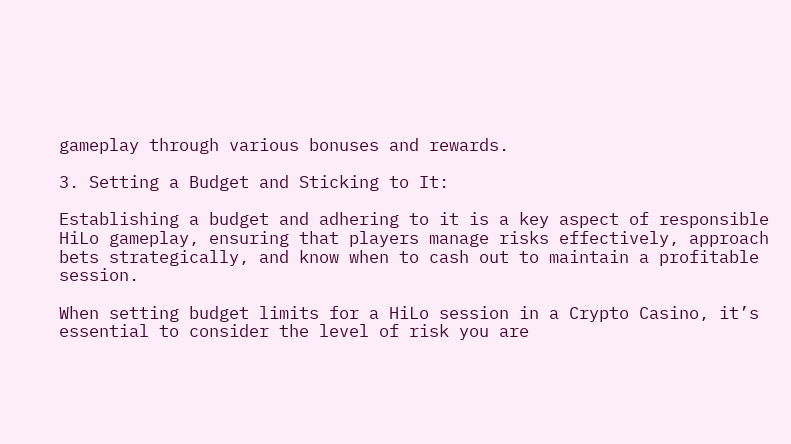gameplay through various bonuses and rewards.

3. Setting a Budget and Sticking to It:

Establishing a budget and adhering to it is a key aspect of responsible HiLo gameplay, ensuring that players manage risks effectively, approach bets strategically, and know when to cash out to maintain a profitable session.

When setting budget limits for a HiLo session in a Crypto Casino, it’s essential to consider the level of risk you are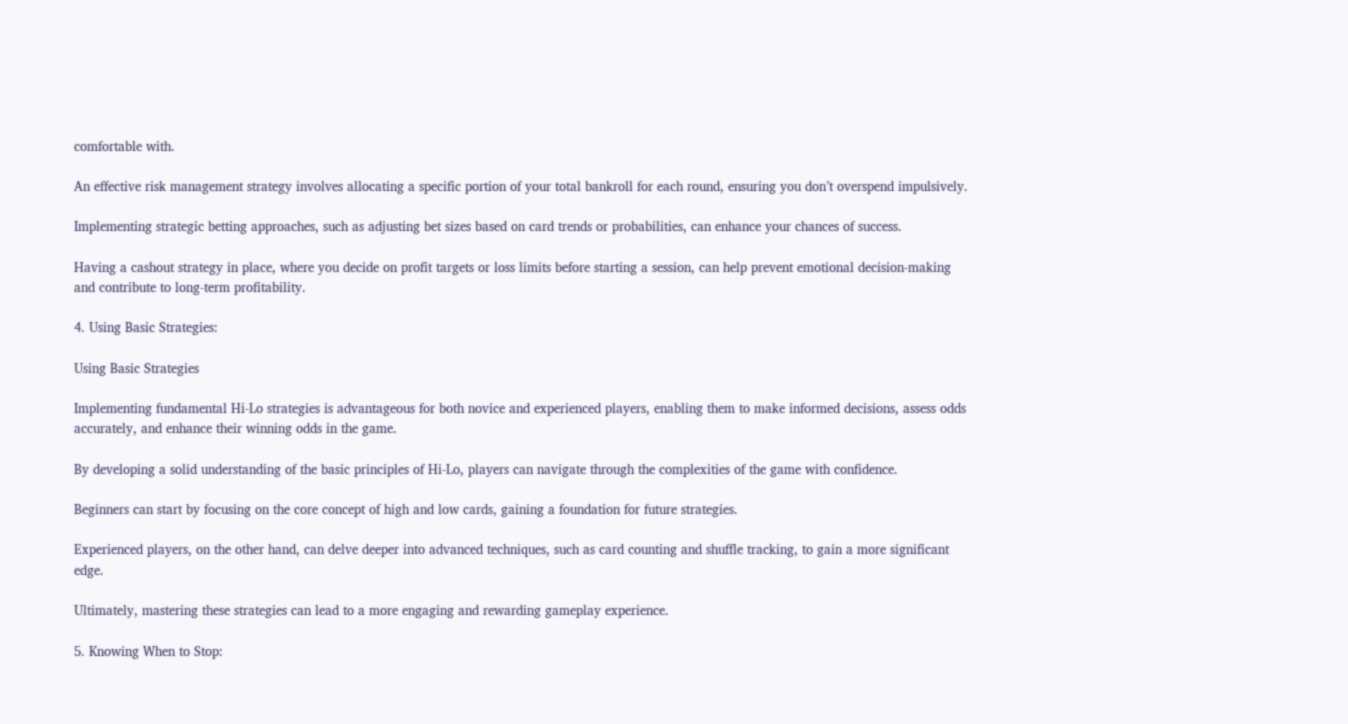comfortable with.

An effective risk management strategy involves allocating a specific portion of your total bankroll for each round, ensuring you don’t overspend impulsively.

Implementing strategic betting approaches, such as adjusting bet sizes based on card trends or probabilities, can enhance your chances of success.

Having a cashout strategy in place, where you decide on profit targets or loss limits before starting a session, can help prevent emotional decision-making and contribute to long-term profitability.

4. Using Basic Strategies:

Using Basic Strategies

Implementing fundamental Hi-Lo strategies is advantageous for both novice and experienced players, enabling them to make informed decisions, assess odds accurately, and enhance their winning odds in the game.

By developing a solid understanding of the basic principles of Hi-Lo, players can navigate through the complexities of the game with confidence.

Beginners can start by focusing on the core concept of high and low cards, gaining a foundation for future strategies.

Experienced players, on the other hand, can delve deeper into advanced techniques, such as card counting and shuffle tracking, to gain a more significant edge.

Ultimately, mastering these strategies can lead to a more engaging and rewarding gameplay experience.

5. Knowing When to Stop: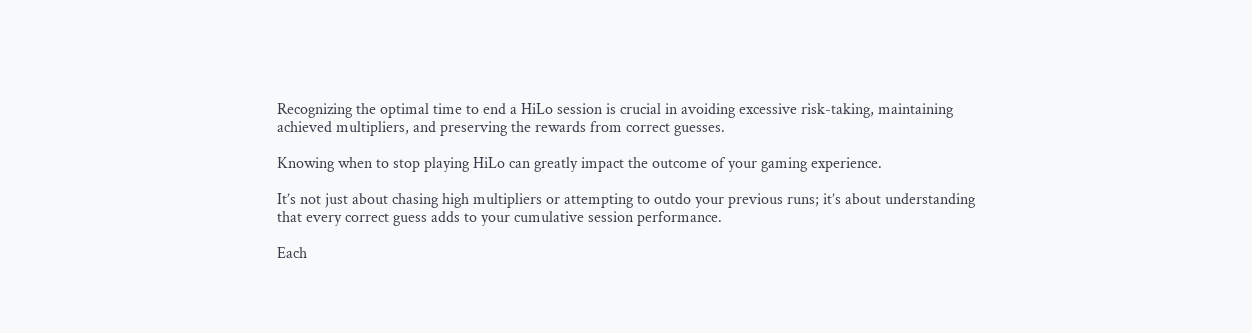Recognizing the optimal time to end a HiLo session is crucial in avoiding excessive risk-taking, maintaining achieved multipliers, and preserving the rewards from correct guesses.

Knowing when to stop playing HiLo can greatly impact the outcome of your gaming experience.

It’s not just about chasing high multipliers or attempting to outdo your previous runs; it’s about understanding that every correct guess adds to your cumulative session performance.

Each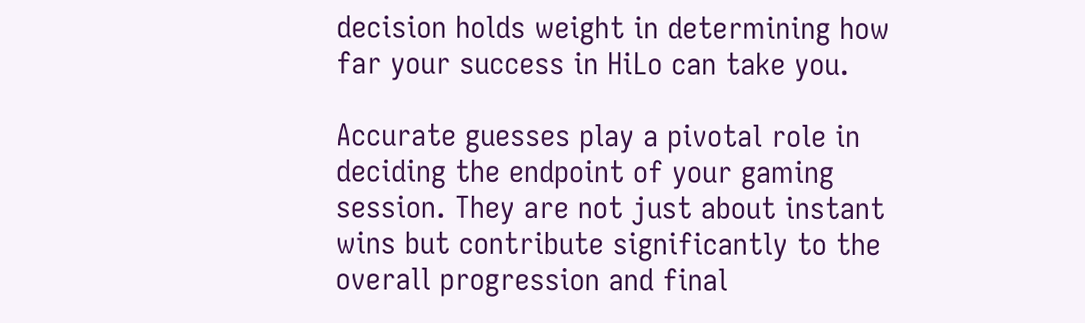decision holds weight in determining how far your success in HiLo can take you.

Accurate guesses play a pivotal role in deciding the endpoint of your gaming session. They are not just about instant wins but contribute significantly to the overall progression and final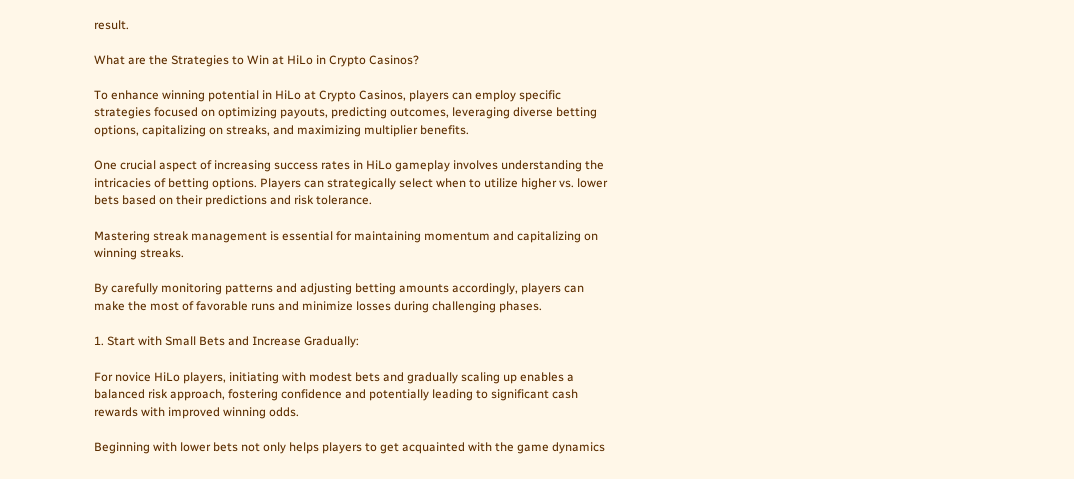result.

What are the Strategies to Win at HiLo in Crypto Casinos?

To enhance winning potential in HiLo at Crypto Casinos, players can employ specific strategies focused on optimizing payouts, predicting outcomes, leveraging diverse betting options, capitalizing on streaks, and maximizing multiplier benefits.

One crucial aspect of increasing success rates in HiLo gameplay involves understanding the intricacies of betting options. Players can strategically select when to utilize higher vs. lower bets based on their predictions and risk tolerance.

Mastering streak management is essential for maintaining momentum and capitalizing on winning streaks.

By carefully monitoring patterns and adjusting betting amounts accordingly, players can make the most of favorable runs and minimize losses during challenging phases.

1. Start with Small Bets and Increase Gradually:

For novice HiLo players, initiating with modest bets and gradually scaling up enables a balanced risk approach, fostering confidence and potentially leading to significant cash rewards with improved winning odds.

Beginning with lower bets not only helps players to get acquainted with the game dynamics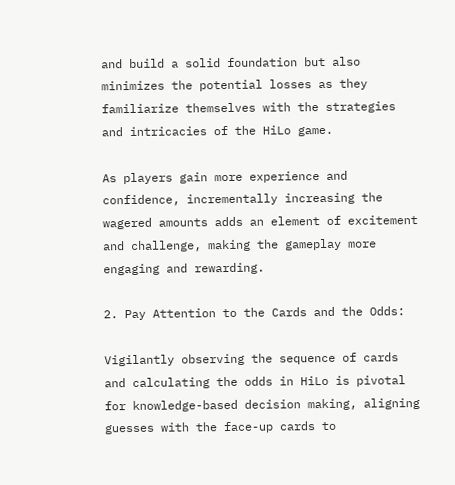and build a solid foundation but also minimizes the potential losses as they familiarize themselves with the strategies and intricacies of the HiLo game.

As players gain more experience and confidence, incrementally increasing the wagered amounts adds an element of excitement and challenge, making the gameplay more engaging and rewarding.

2. Pay Attention to the Cards and the Odds:

Vigilantly observing the sequence of cards and calculating the odds in HiLo is pivotal for knowledge-based decision making, aligning guesses with the face-up cards to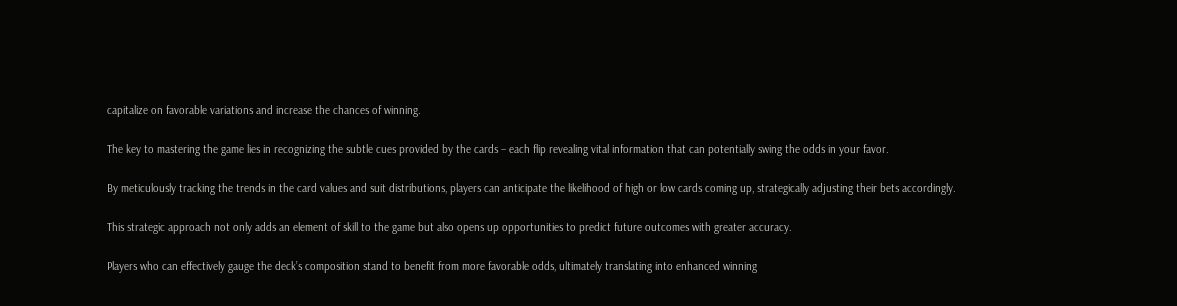capitalize on favorable variations and increase the chances of winning.

The key to mastering the game lies in recognizing the subtle cues provided by the cards – each flip revealing vital information that can potentially swing the odds in your favor.

By meticulously tracking the trends in the card values and suit distributions, players can anticipate the likelihood of high or low cards coming up, strategically adjusting their bets accordingly.

This strategic approach not only adds an element of skill to the game but also opens up opportunities to predict future outcomes with greater accuracy.

Players who can effectively gauge the deck’s composition stand to benefit from more favorable odds, ultimately translating into enhanced winning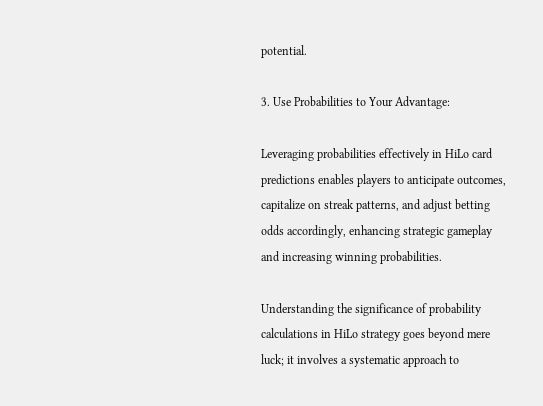potential.

3. Use Probabilities to Your Advantage:

Leveraging probabilities effectively in HiLo card predictions enables players to anticipate outcomes, capitalize on streak patterns, and adjust betting odds accordingly, enhancing strategic gameplay and increasing winning probabilities.

Understanding the significance of probability calculations in HiLo strategy goes beyond mere luck; it involves a systematic approach to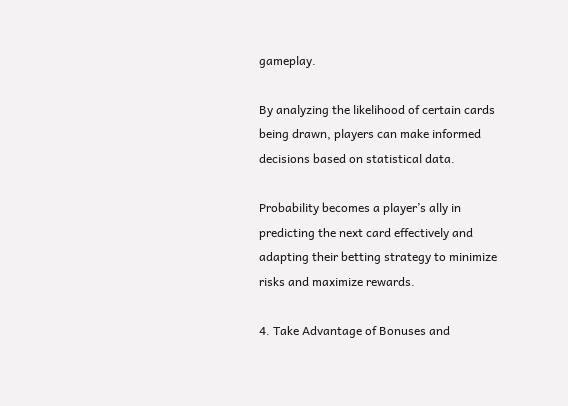gameplay.

By analyzing the likelihood of certain cards being drawn, players can make informed decisions based on statistical data.

Probability becomes a player’s ally in predicting the next card effectively and adapting their betting strategy to minimize risks and maximize rewards.

4. Take Advantage of Bonuses and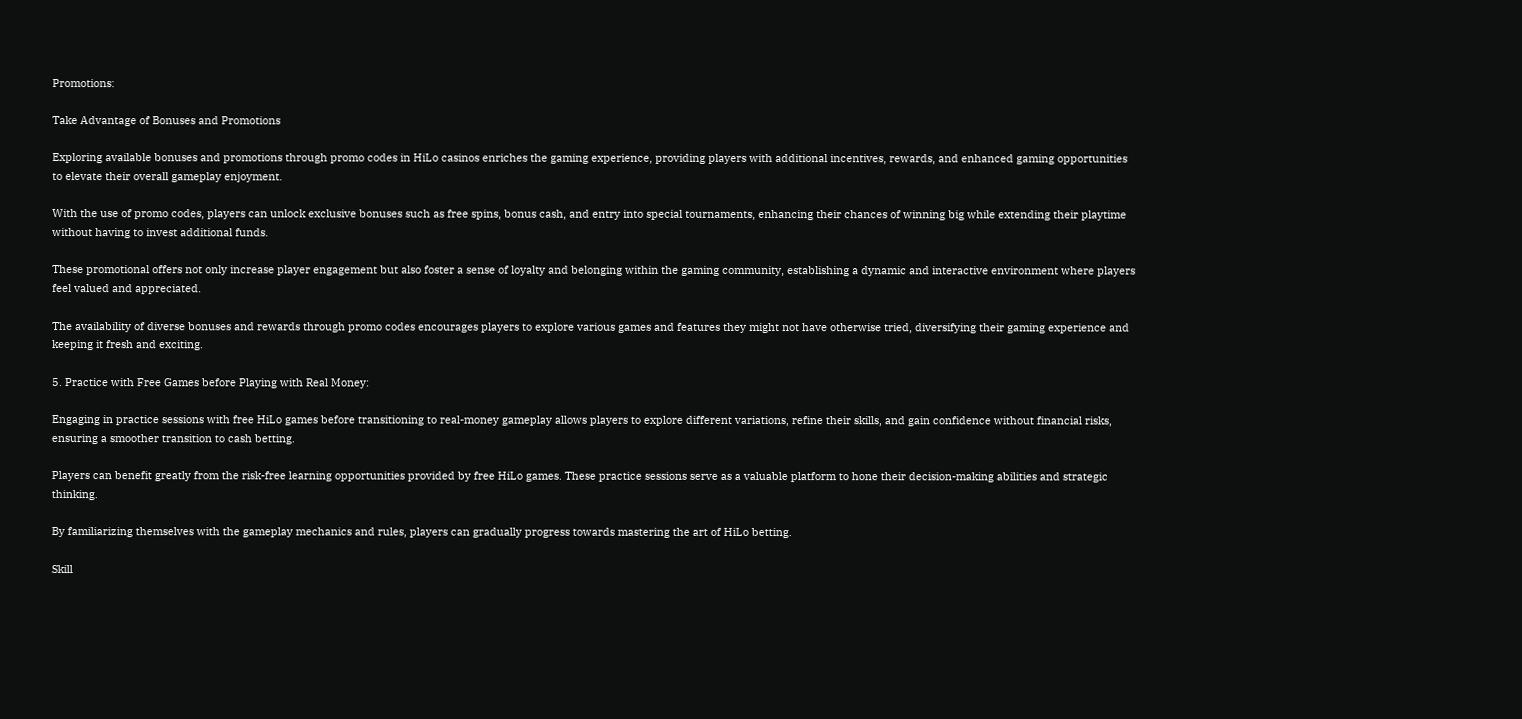Promotions:

Take Advantage of Bonuses and Promotions

Exploring available bonuses and promotions through promo codes in HiLo casinos enriches the gaming experience, providing players with additional incentives, rewards, and enhanced gaming opportunities to elevate their overall gameplay enjoyment.

With the use of promo codes, players can unlock exclusive bonuses such as free spins, bonus cash, and entry into special tournaments, enhancing their chances of winning big while extending their playtime without having to invest additional funds.

These promotional offers not only increase player engagement but also foster a sense of loyalty and belonging within the gaming community, establishing a dynamic and interactive environment where players feel valued and appreciated.

The availability of diverse bonuses and rewards through promo codes encourages players to explore various games and features they might not have otherwise tried, diversifying their gaming experience and keeping it fresh and exciting.

5. Practice with Free Games before Playing with Real Money:

Engaging in practice sessions with free HiLo games before transitioning to real-money gameplay allows players to explore different variations, refine their skills, and gain confidence without financial risks, ensuring a smoother transition to cash betting.

Players can benefit greatly from the risk-free learning opportunities provided by free HiLo games. These practice sessions serve as a valuable platform to hone their decision-making abilities and strategic thinking.

By familiarizing themselves with the gameplay mechanics and rules, players can gradually progress towards mastering the art of HiLo betting.

Skill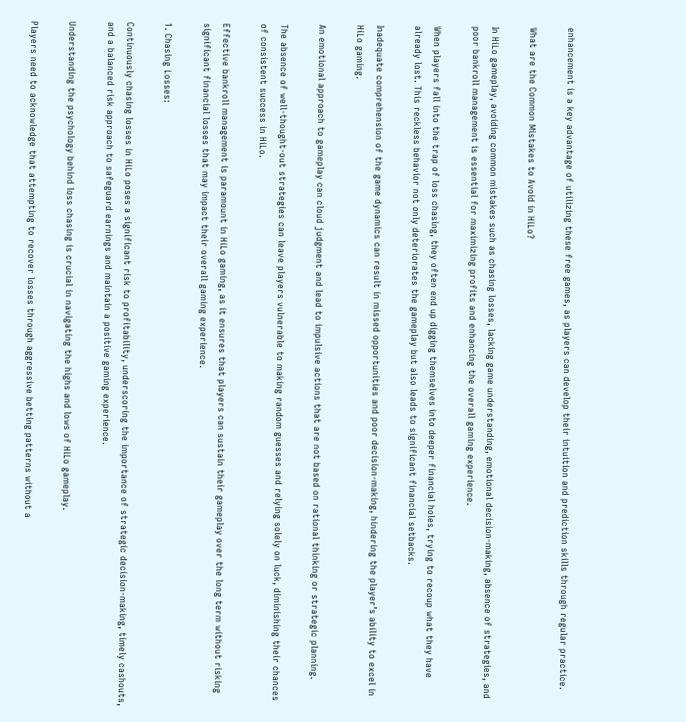enhancement is a key advantage of utilizing these free games, as players can develop their intuition and prediction skills through regular practice.

What are the Common Mistakes to Avoid in HiLo?

In HiLo gameplay, avoiding common mistakes such as chasing losses, lacking game understanding, emotional decision-making, absence of strategies, and poor bankroll management is essential for maximizing profits and enhancing the overall gaming experience.

When players fall into the trap of loss chasing, they often end up digging themselves into deeper financial holes, trying to recoup what they have already lost. This reckless behavior not only deteriorates the gameplay but also leads to significant financial setbacks.

Inadequate comprehension of the game dynamics can result in missed opportunities and poor decision-making, hindering the player’s ability to excel in HiLo gaming.

An emotional approach to gameplay can cloud judgment and lead to impulsive actions that are not based on rational thinking or strategic planning.

The absence of well-thought-out strategies can leave players vulnerable to making random guesses and relying solely on luck, diminishing their chances of consistent success in HiLo.

Effective bankroll management is paramount in HiLo gaming, as it ensures that players can sustain their gameplay over the long term without risking significant financial losses that may impact their overall gaming experience.

1. Chasing Losses:

Continuously chasing losses in HiLo poses a significant risk to profitability, underscoring the importance of strategic decision-making, timely cashouts, and a balanced risk approach to safeguard earnings and maintain a positive gaming experience.

Understanding the psychology behind loss chasing is crucial in navigating the highs and lows of HiLo gameplay.

Players need to acknowledge that attempting to recover losses through aggressive betting patterns without a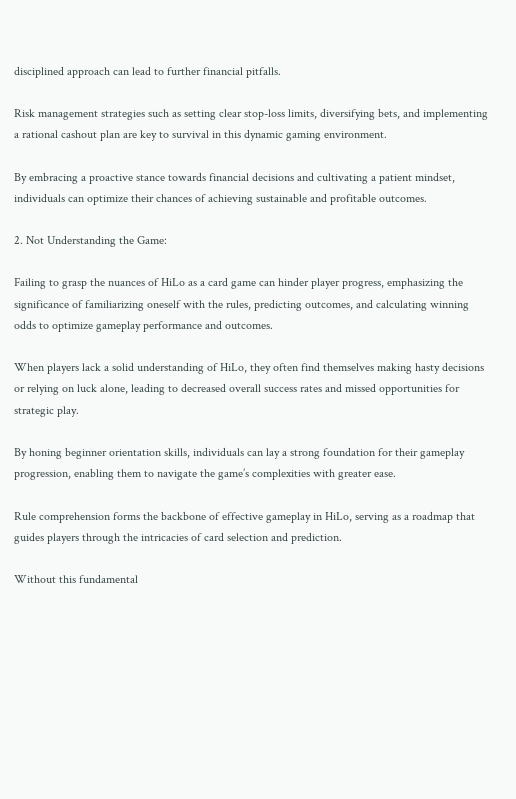disciplined approach can lead to further financial pitfalls.

Risk management strategies such as setting clear stop-loss limits, diversifying bets, and implementing a rational cashout plan are key to survival in this dynamic gaming environment.

By embracing a proactive stance towards financial decisions and cultivating a patient mindset, individuals can optimize their chances of achieving sustainable and profitable outcomes.

2. Not Understanding the Game:

Failing to grasp the nuances of HiLo as a card game can hinder player progress, emphasizing the significance of familiarizing oneself with the rules, predicting outcomes, and calculating winning odds to optimize gameplay performance and outcomes.

When players lack a solid understanding of HiLo, they often find themselves making hasty decisions or relying on luck alone, leading to decreased overall success rates and missed opportunities for strategic play.

By honing beginner orientation skills, individuals can lay a strong foundation for their gameplay progression, enabling them to navigate the game’s complexities with greater ease.

Rule comprehension forms the backbone of effective gameplay in HiLo, serving as a roadmap that guides players through the intricacies of card selection and prediction.

Without this fundamental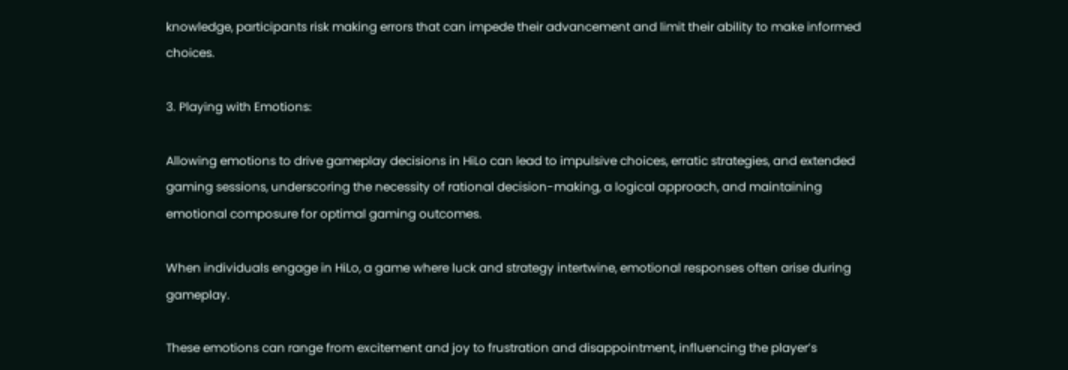knowledge, participants risk making errors that can impede their advancement and limit their ability to make informed choices.

3. Playing with Emotions:

Allowing emotions to drive gameplay decisions in HiLo can lead to impulsive choices, erratic strategies, and extended gaming sessions, underscoring the necessity of rational decision-making, a logical approach, and maintaining emotional composure for optimal gaming outcomes.

When individuals engage in HiLo, a game where luck and strategy intertwine, emotional responses often arise during gameplay.

These emotions can range from excitement and joy to frustration and disappointment, influencing the player’s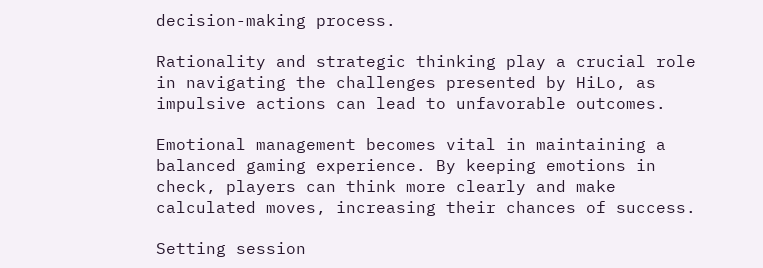decision-making process.

Rationality and strategic thinking play a crucial role in navigating the challenges presented by HiLo, as impulsive actions can lead to unfavorable outcomes.

Emotional management becomes vital in maintaining a balanced gaming experience. By keeping emotions in check, players can think more clearly and make calculated moves, increasing their chances of success.

Setting session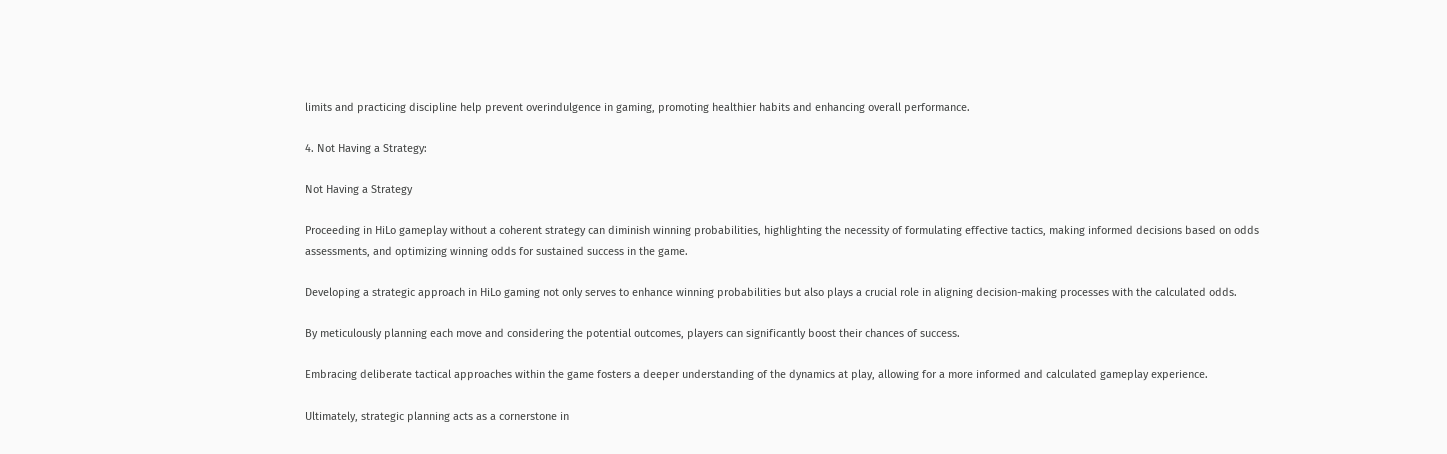limits and practicing discipline help prevent overindulgence in gaming, promoting healthier habits and enhancing overall performance.

4. Not Having a Strategy:

Not Having a Strategy

Proceeding in HiLo gameplay without a coherent strategy can diminish winning probabilities, highlighting the necessity of formulating effective tactics, making informed decisions based on odds assessments, and optimizing winning odds for sustained success in the game.

Developing a strategic approach in HiLo gaming not only serves to enhance winning probabilities but also plays a crucial role in aligning decision-making processes with the calculated odds.

By meticulously planning each move and considering the potential outcomes, players can significantly boost their chances of success.

Embracing deliberate tactical approaches within the game fosters a deeper understanding of the dynamics at play, allowing for a more informed and calculated gameplay experience.

Ultimately, strategic planning acts as a cornerstone in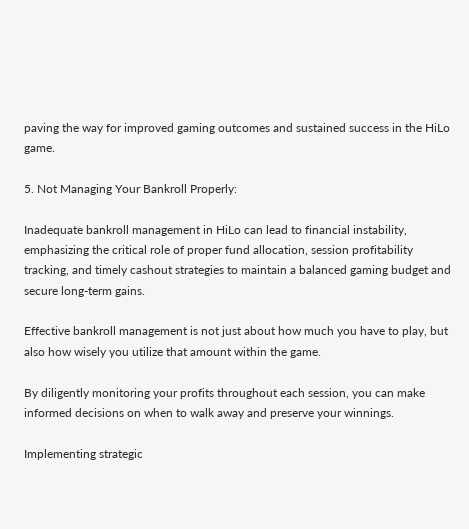paving the way for improved gaming outcomes and sustained success in the HiLo game.

5. Not Managing Your Bankroll Properly:

Inadequate bankroll management in HiLo can lead to financial instability, emphasizing the critical role of proper fund allocation, session profitability tracking, and timely cashout strategies to maintain a balanced gaming budget and secure long-term gains.

Effective bankroll management is not just about how much you have to play, but also how wisely you utilize that amount within the game.

By diligently monitoring your profits throughout each session, you can make informed decisions on when to walk away and preserve your winnings.

Implementing strategic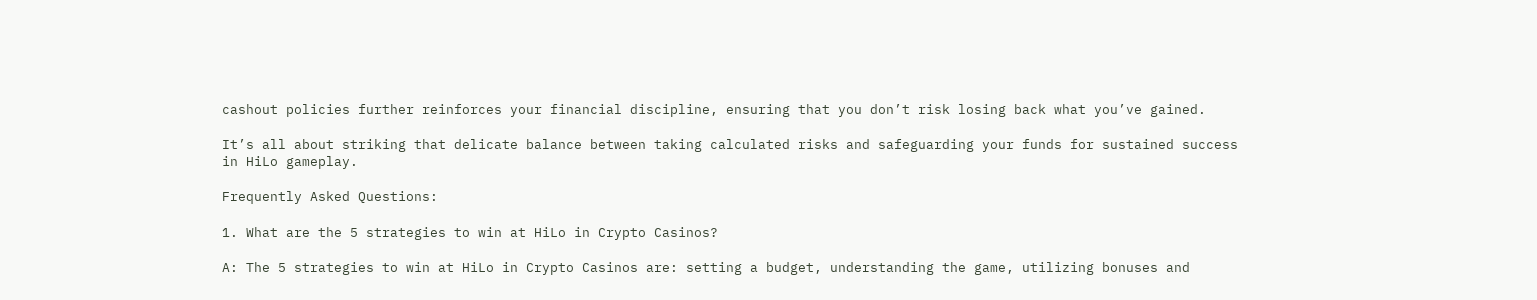cashout policies further reinforces your financial discipline, ensuring that you don’t risk losing back what you’ve gained.

It’s all about striking that delicate balance between taking calculated risks and safeguarding your funds for sustained success in HiLo gameplay.

Frequently Asked Questions:

1. What are the 5 strategies to win at HiLo in Crypto Casinos?

A: The 5 strategies to win at HiLo in Crypto Casinos are: setting a budget, understanding the game, utilizing bonuses and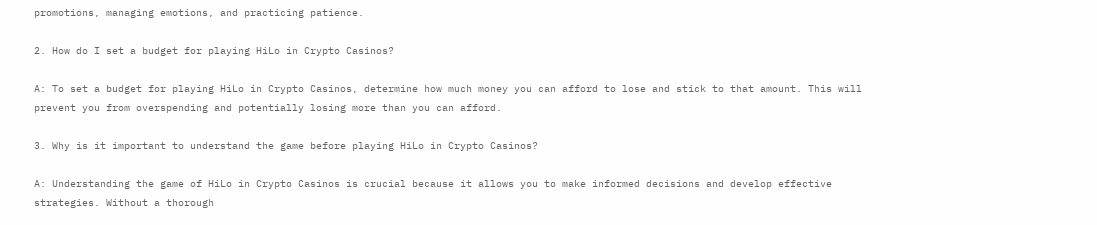promotions, managing emotions, and practicing patience.

2. How do I set a budget for playing HiLo in Crypto Casinos?

A: To set a budget for playing HiLo in Crypto Casinos, determine how much money you can afford to lose and stick to that amount. This will prevent you from overspending and potentially losing more than you can afford.

3. Why is it important to understand the game before playing HiLo in Crypto Casinos?

A: Understanding the game of HiLo in Crypto Casinos is crucial because it allows you to make informed decisions and develop effective strategies. Without a thorough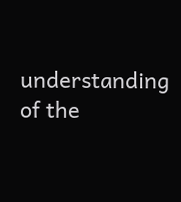understanding of the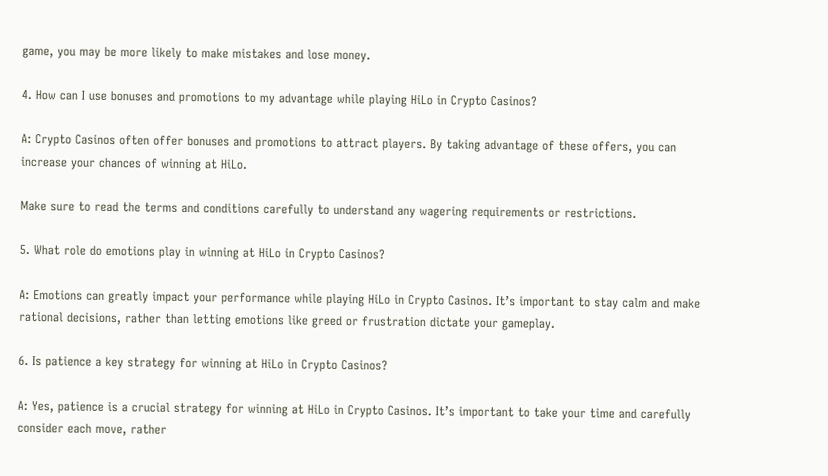game, you may be more likely to make mistakes and lose money.

4. How can I use bonuses and promotions to my advantage while playing HiLo in Crypto Casinos?

A: Crypto Casinos often offer bonuses and promotions to attract players. By taking advantage of these offers, you can increase your chances of winning at HiLo.

Make sure to read the terms and conditions carefully to understand any wagering requirements or restrictions.

5. What role do emotions play in winning at HiLo in Crypto Casinos?

A: Emotions can greatly impact your performance while playing HiLo in Crypto Casinos. It’s important to stay calm and make rational decisions, rather than letting emotions like greed or frustration dictate your gameplay.

6. Is patience a key strategy for winning at HiLo in Crypto Casinos?

A: Yes, patience is a crucial strategy for winning at HiLo in Crypto Casinos. It’s important to take your time and carefully consider each move, rather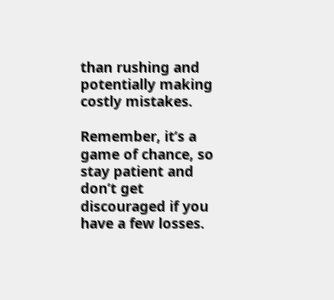than rushing and potentially making costly mistakes.

Remember, it’s a game of chance, so stay patient and don’t get discouraged if you have a few losses.